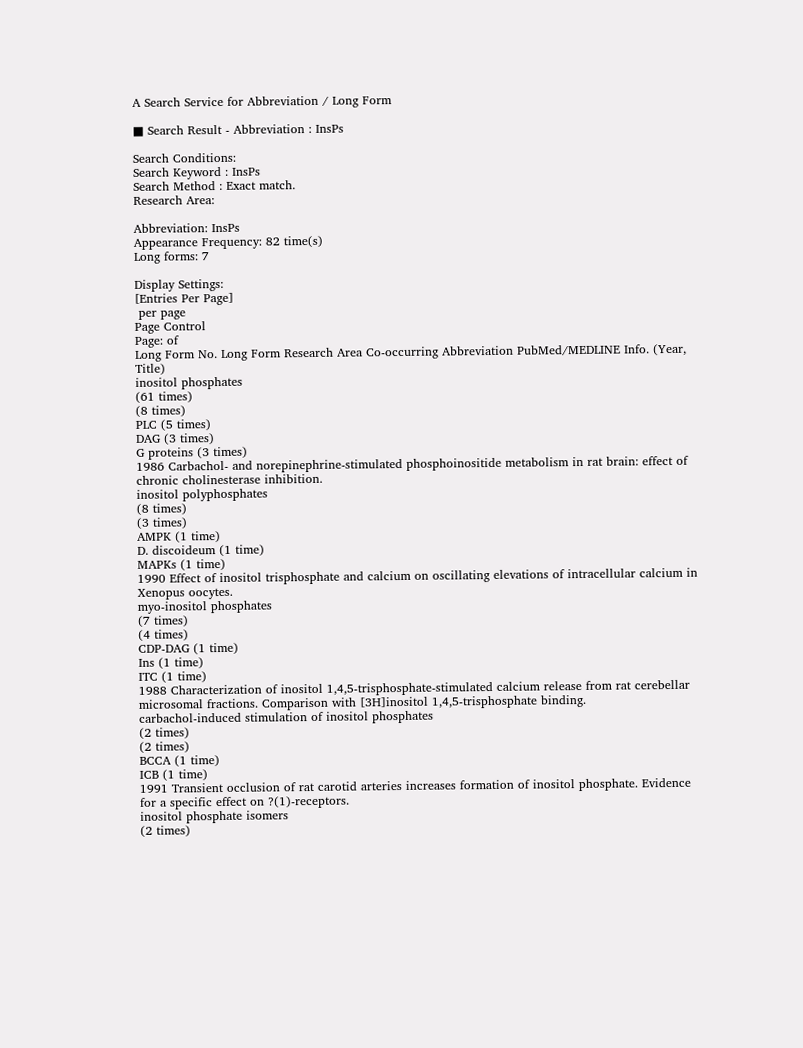A Search Service for Abbreviation / Long Form

■ Search Result - Abbreviation : InsPs

Search Conditions:
Search Keyword : InsPs
Search Method : Exact match.
Research Area:

Abbreviation: InsPs
Appearance Frequency: 82 time(s)
Long forms: 7

Display Settings:
[Entries Per Page]
 per page
Page Control
Page: of
Long Form No. Long Form Research Area Co-occurring Abbreviation PubMed/MEDLINE Info. (Year, Title)
inositol phosphates
(61 times)
(8 times)
PLC (5 times)
DAG (3 times)
G proteins (3 times)
1986 Carbachol- and norepinephrine-stimulated phosphoinositide metabolism in rat brain: effect of chronic cholinesterase inhibition.
inositol polyphosphates
(8 times)
(3 times)
AMPK (1 time)
D. discoideum (1 time)
MAPKs (1 time)
1990 Effect of inositol trisphosphate and calcium on oscillating elevations of intracellular calcium in Xenopus oocytes.
myo-inositol phosphates
(7 times)
(4 times)
CDP-DAG (1 time)
Ins (1 time)
ITC (1 time)
1988 Characterization of inositol 1,4,5-trisphosphate-stimulated calcium release from rat cerebellar microsomal fractions. Comparison with [3H]inositol 1,4,5-trisphosphate binding.
carbachol-induced stimulation of inositol phosphates
(2 times)
(2 times)
BCCA (1 time)
ICB (1 time)
1991 Transient occlusion of rat carotid arteries increases formation of inositol phosphate. Evidence for a specific effect on ?(1)-receptors.
inositol phosphate isomers
(2 times)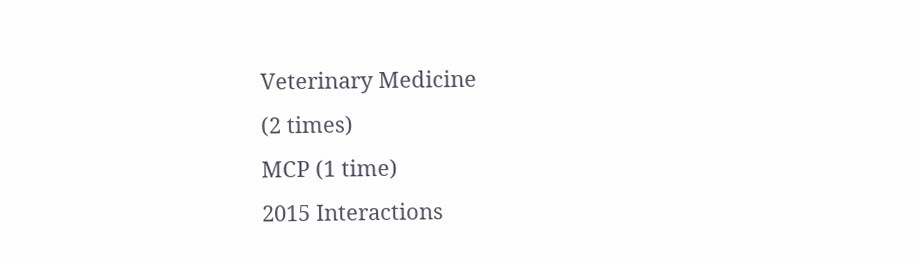Veterinary Medicine
(2 times)
MCP (1 time)
2015 Interactions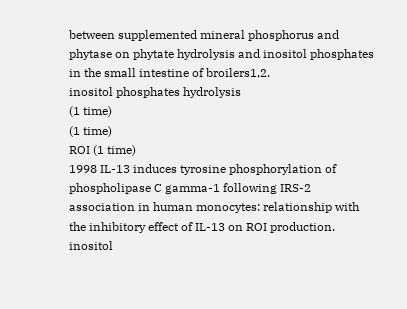between supplemented mineral phosphorus and phytase on phytate hydrolysis and inositol phosphates in the small intestine of broilers1,2.
inositol phosphates hydrolysis
(1 time)
(1 time)
ROI (1 time)
1998 IL-13 induces tyrosine phosphorylation of phospholipase C gamma-1 following IRS-2 association in human monocytes: relationship with the inhibitory effect of IL-13 on ROI production.
inositol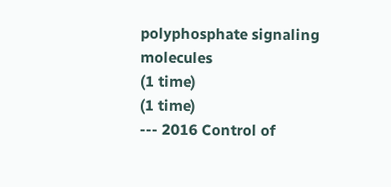polyphosphate signaling molecules
(1 time)
(1 time)
--- 2016 Control of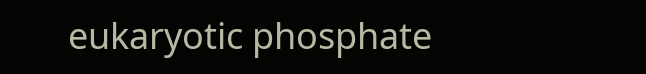eukaryotic phosphate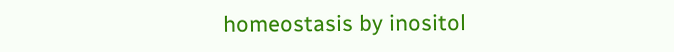homeostasis by inositol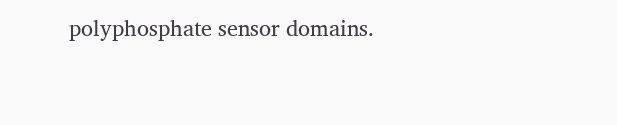polyphosphate sensor domains.